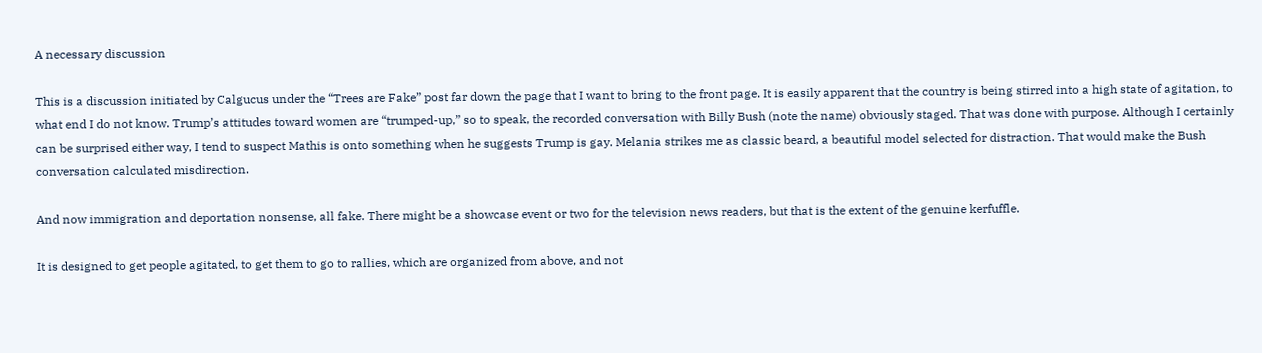A necessary discussion

This is a discussion initiated by Calgucus under the “Trees are Fake” post far down the page that I want to bring to the front page. It is easily apparent that the country is being stirred into a high state of agitation, to what end I do not know. Trump’s attitudes toward women are “trumped-up,” so to speak, the recorded conversation with Billy Bush (note the name) obviously staged. That was done with purpose. Although I certainly can be surprised either way, I tend to suspect Mathis is onto something when he suggests Trump is gay. Melania strikes me as classic beard, a beautiful model selected for distraction. That would make the Bush conversation calculated misdirection.

And now immigration and deportation nonsense, all fake. There might be a showcase event or two for the television news readers, but that is the extent of the genuine kerfuffle.

It is designed to get people agitated, to get them to go to rallies, which are organized from above, and not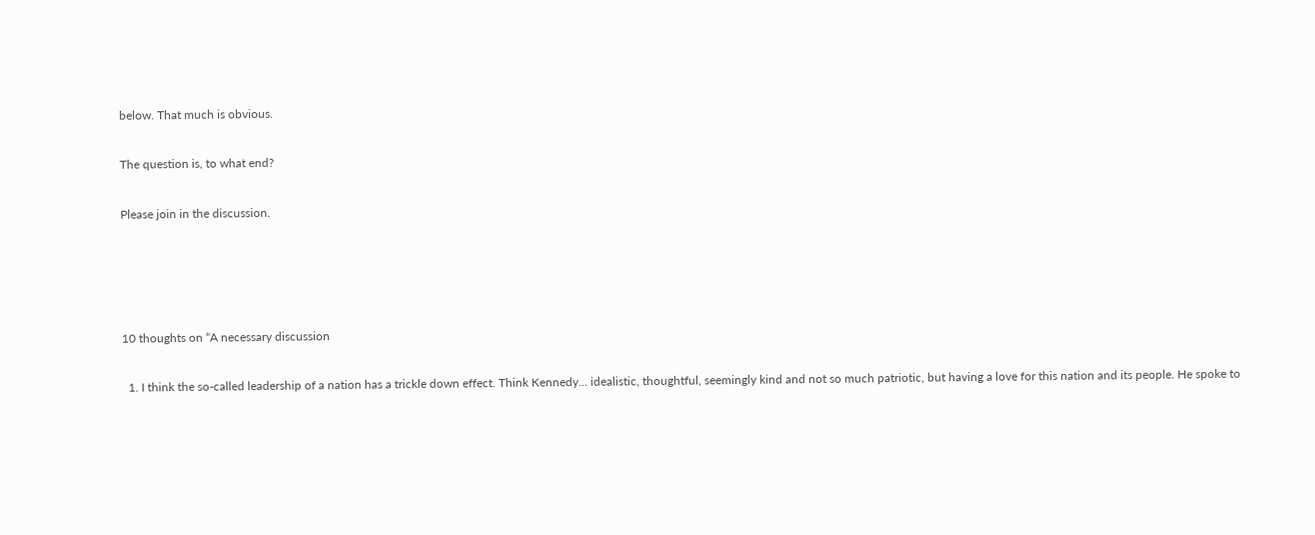below. That much is obvious.

The question is, to what end?

Please join in the discussion.




10 thoughts on “A necessary discussion

  1. I think the so-called leadership of a nation has a trickle down effect. Think Kennedy… idealistic, thoughtful, seemingly kind and not so much patriotic, but having a love for this nation and its people. He spoke to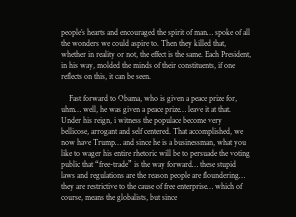people’s hearts and encouraged the spirit of man… spoke of all the wonders we could aspire to. Then they killed that, whether in reality or not, the effect is the same. Each President, in his way, molded the minds of their constituents, if one reflects on this, it can be seen.

    Fast forward to Obama, who is given a peace prize for, uhm… well, he was given a peace prize… leave it at that. Under his reign, i witness the populace become very bellicose, arrogant and self centered. That accomplished, we now have Trump… and since he is a businessman, what you like to wager his entire rhetoric will be to persuade the voting public that “free-trade” is the way forward… these stupid laws and regulations are the reason people are floundering… they are restrictive to the cause of free enterprise… which of course, means the globalists, but since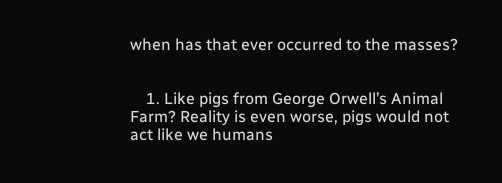when has that ever occurred to the masses?


    1. Like pigs from George Orwell’s Animal Farm? Reality is even worse, pigs would not act like we humans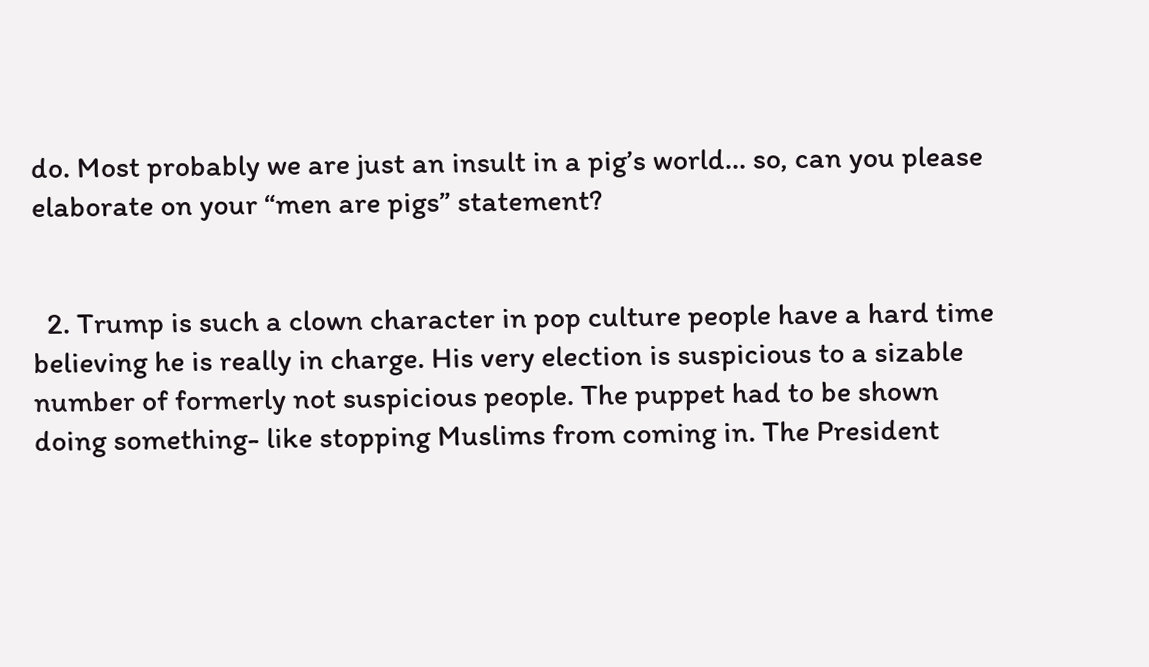do. Most probably we are just an insult in a pig’s world… so, can you please elaborate on your “men are pigs” statement?


  2. Trump is such a clown character in pop culture people have a hard time believing he is really in charge. His very election is suspicious to a sizable number of formerly not suspicious people. The puppet had to be shown doing something- like stopping Muslims from coming in. The President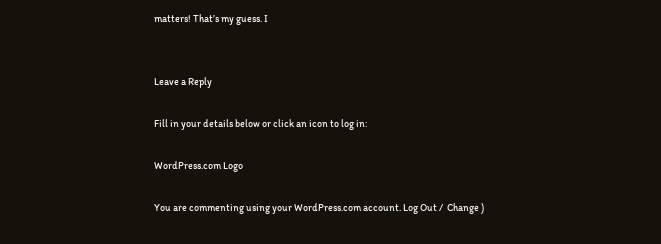matters! That’s my guess. I


Leave a Reply

Fill in your details below or click an icon to log in:

WordPress.com Logo

You are commenting using your WordPress.com account. Log Out /  Change )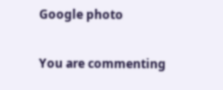Google photo

You are commenting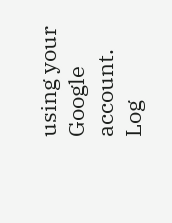using your Google account. Log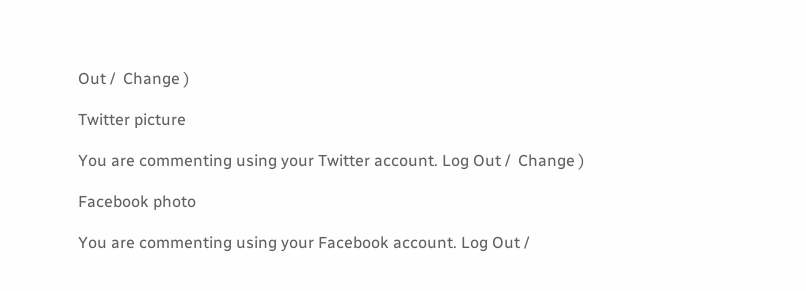Out /  Change )

Twitter picture

You are commenting using your Twitter account. Log Out /  Change )

Facebook photo

You are commenting using your Facebook account. Log Out /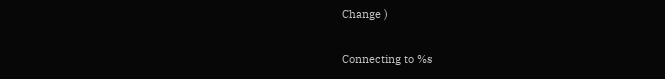Change )

Connecting to %s